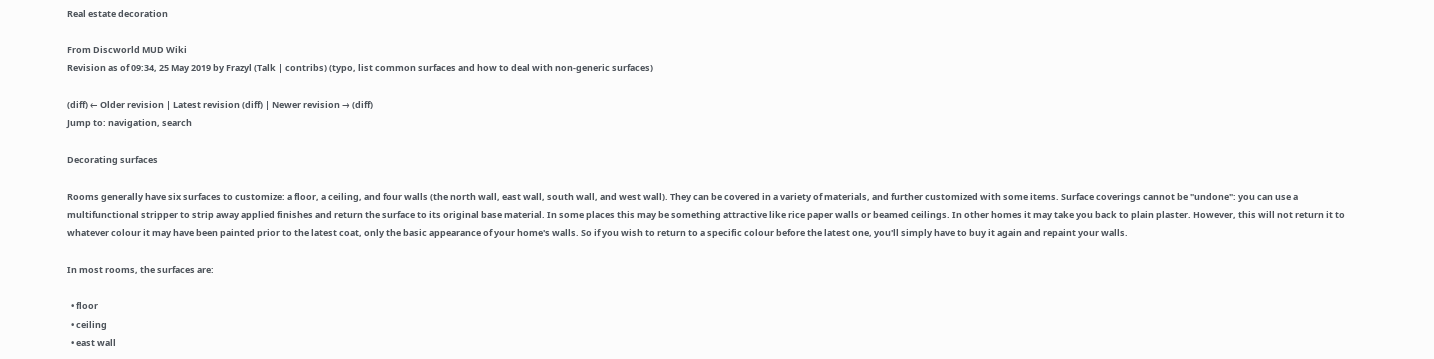Real estate decoration

From Discworld MUD Wiki
Revision as of 09:34, 25 May 2019 by Frazyl (Talk | contribs) (typo, list common surfaces and how to deal with non-generic surfaces)

(diff) ← Older revision | Latest revision (diff) | Newer revision → (diff)
Jump to: navigation, search

Decorating surfaces

Rooms generally have six surfaces to customize: a floor, a ceiling, and four walls (the north wall, east wall, south wall, and west wall). They can be covered in a variety of materials, and further customized with some items. Surface coverings cannot be "undone": you can use a multifunctional stripper to strip away applied finishes and return the surface to its original base material. In some places this may be something attractive like rice paper walls or beamed ceilings. In other homes it may take you back to plain plaster. However, this will not return it to whatever colour it may have been painted prior to the latest coat, only the basic appearance of your home's walls. So if you wish to return to a specific colour before the latest one, you'll simply have to buy it again and repaint your walls.

In most rooms, the surfaces are:

  • floor
  • ceiling
  • east wall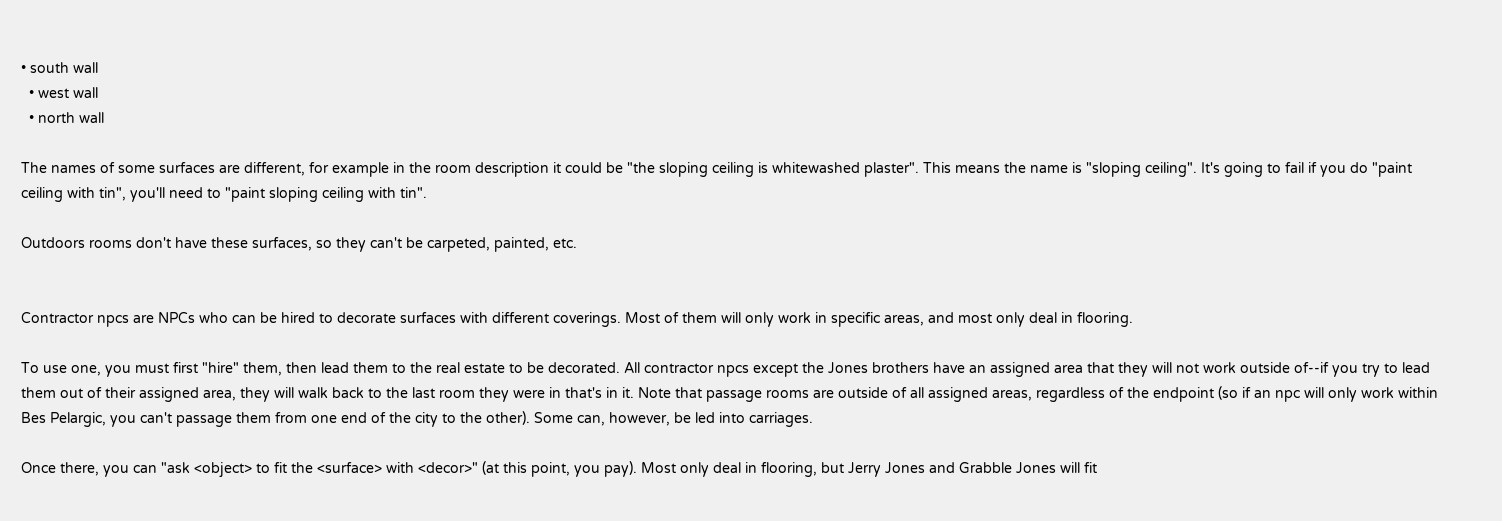• south wall
  • west wall
  • north wall

The names of some surfaces are different, for example in the room description it could be "the sloping ceiling is whitewashed plaster". This means the name is "sloping ceiling". It's going to fail if you do "paint ceiling with tin", you'll need to "paint sloping ceiling with tin".

Outdoors rooms don't have these surfaces, so they can't be carpeted, painted, etc.


Contractor npcs are NPCs who can be hired to decorate surfaces with different coverings. Most of them will only work in specific areas, and most only deal in flooring.

To use one, you must first "hire" them, then lead them to the real estate to be decorated. All contractor npcs except the Jones brothers have an assigned area that they will not work outside of--if you try to lead them out of their assigned area, they will walk back to the last room they were in that's in it. Note that passage rooms are outside of all assigned areas, regardless of the endpoint (so if an npc will only work within Bes Pelargic, you can't passage them from one end of the city to the other). Some can, however, be led into carriages.

Once there, you can "ask <object> to fit the <surface> with <decor>" (at this point, you pay). Most only deal in flooring, but Jerry Jones and Grabble Jones will fit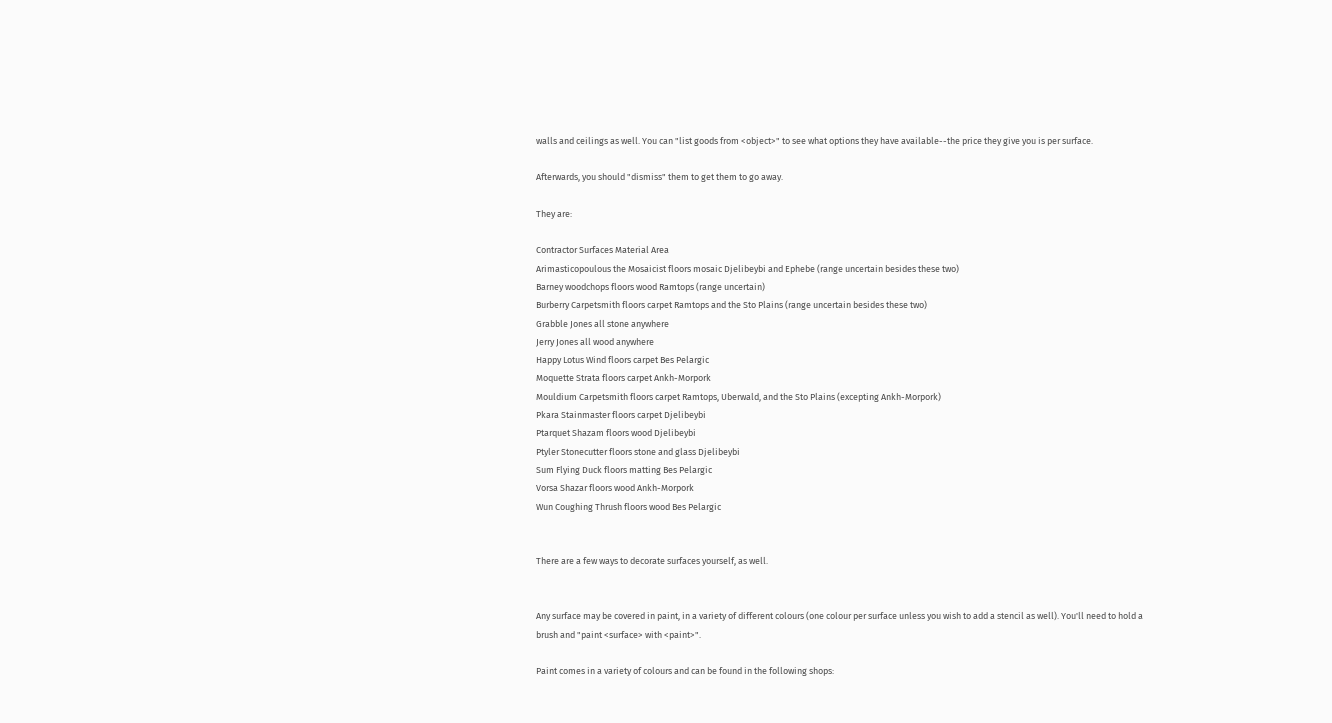walls and ceilings as well. You can "list goods from <object>" to see what options they have available--the price they give you is per surface.

Afterwards, you should "dismiss" them to get them to go away.

They are:

Contractor Surfaces Material Area
Arimasticopoulous the Mosaicist floors mosaic Djelibeybi and Ephebe (range uncertain besides these two)
Barney woodchops floors wood Ramtops (range uncertain)
Burberry Carpetsmith floors carpet Ramtops and the Sto Plains (range uncertain besides these two)
Grabble Jones all stone anywhere
Jerry Jones all wood anywhere
Happy Lotus Wind floors carpet Bes Pelargic
Moquette Strata floors carpet Ankh-Morpork
Mouldium Carpetsmith floors carpet Ramtops, Uberwald, and the Sto Plains (excepting Ankh-Morpork)
Pkara Stainmaster floors carpet Djelibeybi
Ptarquet Shazam floors wood Djelibeybi
Ptyler Stonecutter floors stone and glass Djelibeybi
Sum Flying Duck floors matting Bes Pelargic
Vorsa Shazar floors wood Ankh-Morpork
Wun Coughing Thrush floors wood Bes Pelargic


There are a few ways to decorate surfaces yourself, as well.


Any surface may be covered in paint, in a variety of different colours (one colour per surface unless you wish to add a stencil as well). You'll need to hold a brush and "paint <surface> with <paint>".

Paint comes in a variety of colours and can be found in the following shops: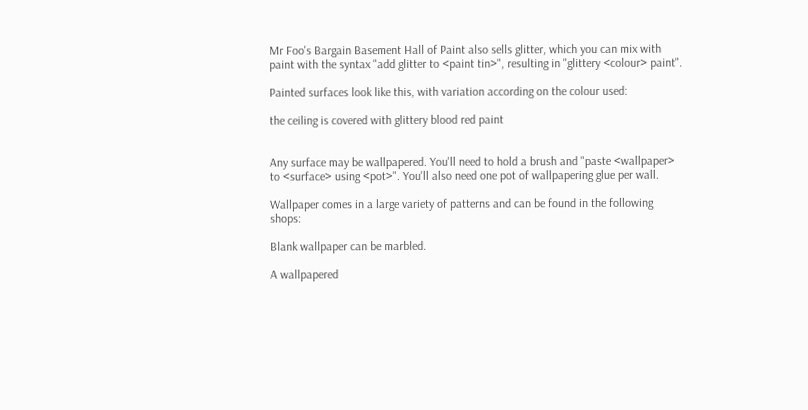Mr Foo's Bargain Basement Hall of Paint also sells glitter, which you can mix with paint with the syntax "add glitter to <paint tin>", resulting in "glittery <colour> paint".

Painted surfaces look like this, with variation according on the colour used:

the ceiling is covered with glittery blood red paint


Any surface may be wallpapered. You'll need to hold a brush and "paste <wallpaper> to <surface> using <pot>". You'll also need one pot of wallpapering glue per wall.

Wallpaper comes in a large variety of patterns and can be found in the following shops:

Blank wallpaper can be marbled.

A wallpapered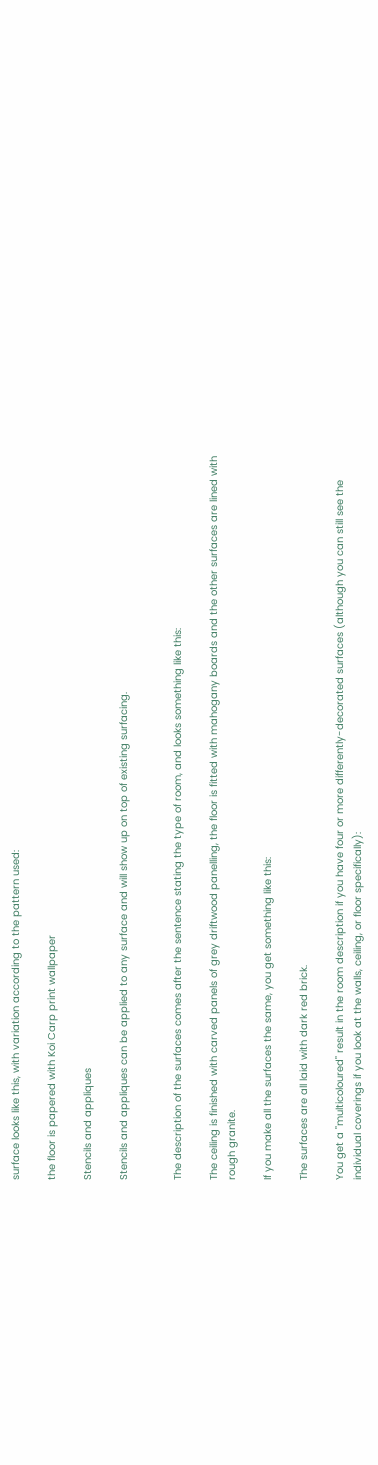surface looks like this, with variation according to the pattern used:

the floor is papered with Koi Carp print wallpaper

Stencils and appliques

Stencils and appliques can be applied to any surface and will show up on top of existing surfacing.


The description of the surfaces comes after the sentence stating the type of room, and looks something like this:

The ceiling is finished with carved panels of grey driftwood panelling, the floor is fitted with mahogany boards and the other surfaces are lined with rough granite.

If you make all the surfaces the same, you get something like this:

The surfaces are all laid with dark red brick.

You get a "multicoloured" result in the room description if you have four or more differently-decorated surfaces (although you can still see the individual coverings if you look at the walls, ceiling, or floor specifically):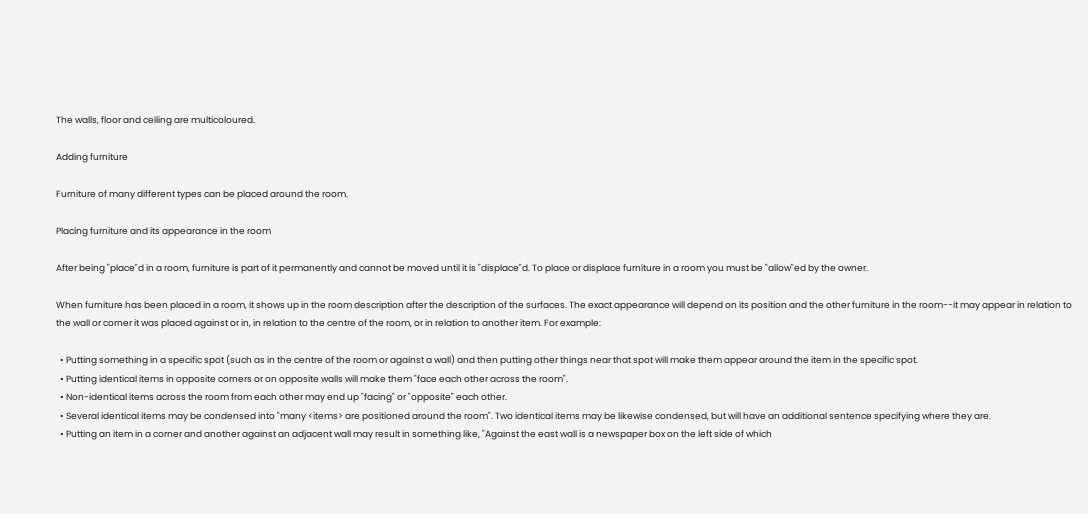The walls, floor and ceiling are multicoloured.

Adding furniture

Furniture of many different types can be placed around the room.

Placing furniture and its appearance in the room

After being "place"d in a room, furniture is part of it permanently and cannot be moved until it is "displace"d. To place or displace furniture in a room you must be "allow"ed by the owner.

When furniture has been placed in a room, it shows up in the room description after the description of the surfaces. The exact appearance will depend on its position and the other furniture in the room--it may appear in relation to the wall or corner it was placed against or in, in relation to the centre of the room, or in relation to another item. For example:

  • Putting something in a specific spot (such as in the centre of the room or against a wall) and then putting other things near that spot will make them appear around the item in the specific spot.
  • Putting identical items in opposite corners or on opposite walls will make them "face each other across the room".
  • Non-identical items across the room from each other may end up "facing" or "opposite" each other.
  • Several identical items may be condensed into "many <items> are positioned around the room". Two identical items may be likewise condensed, but will have an additional sentence specifying where they are.
  • Putting an item in a corner and another against an adjacent wall may result in something like, "Against the east wall is a newspaper box on the left side of which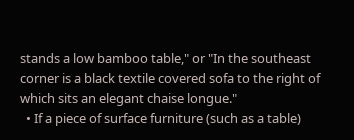stands a low bamboo table," or "In the southeast corner is a black textile covered sofa to the right of which sits an elegant chaise longue."
  • If a piece of surface furniture (such as a table)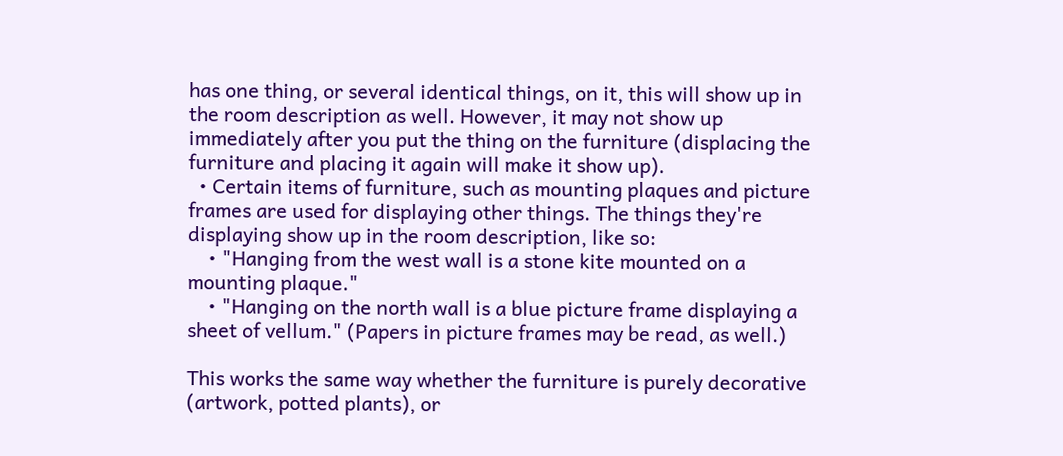has one thing, or several identical things, on it, this will show up in the room description as well. However, it may not show up immediately after you put the thing on the furniture (displacing the furniture and placing it again will make it show up).
  • Certain items of furniture, such as mounting plaques and picture frames are used for displaying other things. The things they're displaying show up in the room description, like so:
    • "Hanging from the west wall is a stone kite mounted on a mounting plaque."
    • "Hanging on the north wall is a blue picture frame displaying a sheet of vellum." (Papers in picture frames may be read, as well.)

This works the same way whether the furniture is purely decorative (artwork, potted plants), or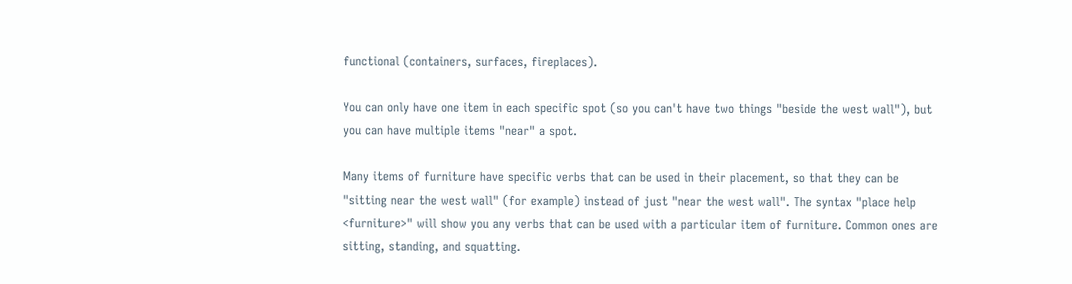functional (containers, surfaces, fireplaces).

You can only have one item in each specific spot (so you can't have two things "beside the west wall"), but you can have multiple items "near" a spot.

Many items of furniture have specific verbs that can be used in their placement, so that they can be "sitting near the west wall" (for example) instead of just "near the west wall". The syntax "place help <furniture>" will show you any verbs that can be used with a particular item of furniture. Common ones are sitting, standing, and squatting.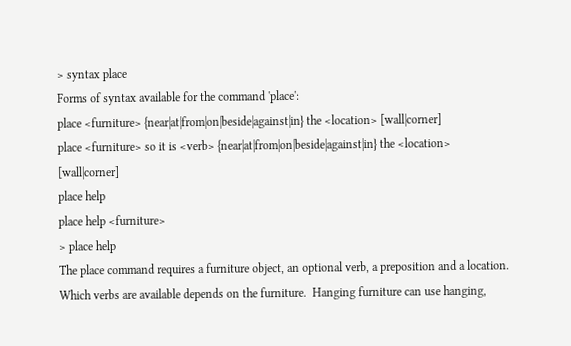> syntax place
Forms of syntax available for the command 'place':
place <furniture> {near|at|from|on|beside|against|in} the <location> [wall|corner]
place <furniture> so it is <verb> {near|at|from|on|beside|against|in} the <location> [wall|corner]
place help
place help <furniture>
> place help
The place command requires a furniture object, an optional verb, a preposition and a location.  Which verbs are available depends on the furniture.  Hanging furniture can use hanging,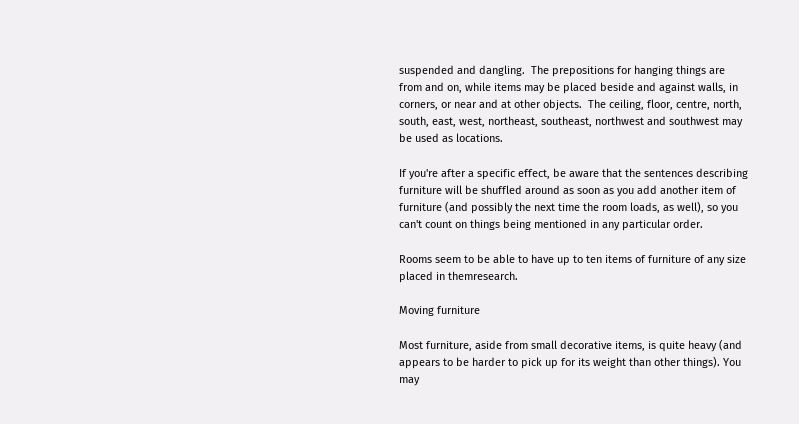suspended and dangling.  The prepositions for hanging things are from and on, while items may be placed beside and against walls, in corners, or near and at other objects.  The ceiling, floor, centre, north, south, east, west, northeast, southeast, northwest and southwest may be used as locations.

If you're after a specific effect, be aware that the sentences describing furniture will be shuffled around as soon as you add another item of furniture (and possibly the next time the room loads, as well), so you can't count on things being mentioned in any particular order.

Rooms seem to be able to have up to ten items of furniture of any size placed in themresearch.

Moving furniture

Most furniture, aside from small decorative items, is quite heavy (and appears to be harder to pick up for its weight than other things). You may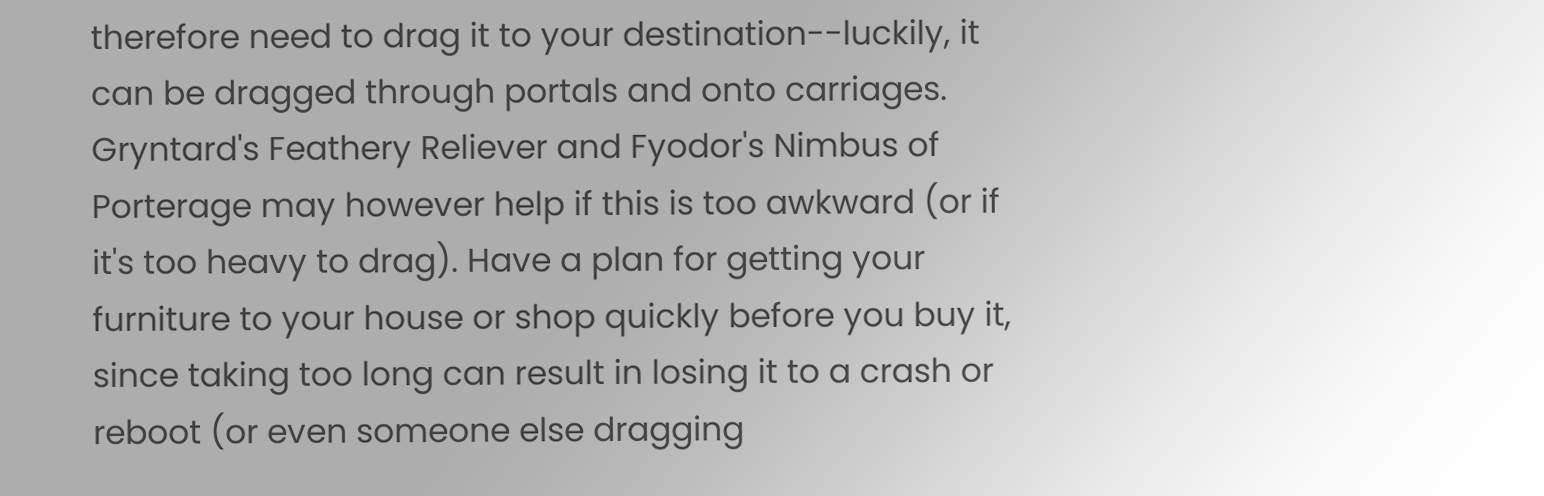therefore need to drag it to your destination--luckily, it can be dragged through portals and onto carriages. Gryntard's Feathery Reliever and Fyodor's Nimbus of Porterage may however help if this is too awkward (or if it's too heavy to drag). Have a plan for getting your furniture to your house or shop quickly before you buy it, since taking too long can result in losing it to a crash or reboot (or even someone else dragging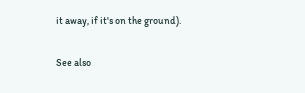it away, if it's on the ground).

See also